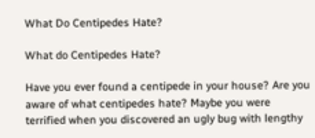What Do Centipedes Hate?

What do Centipedes Hate?

Have you ever found a centipede in your house? Are you aware of what centipedes hate? Maybe you were terrified when you discovered an ugly bug with lengthy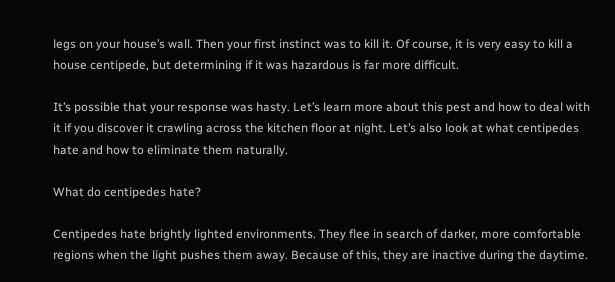legs on your house’s wall. Then your first instinct was to kill it. Of course, it is very easy to kill a house centipede, but determining if it was hazardous is far more difficult.

It’s possible that your response was hasty. Let’s learn more about this pest and how to deal with it if you discover it crawling across the kitchen floor at night. Let’s also look at what centipedes hate and how to eliminate them naturally.

What do centipedes hate?

Centipedes hate brightly lighted environments. They flee in search of darker, more comfortable regions when the light pushes them away. Because of this, they are inactive during the daytime.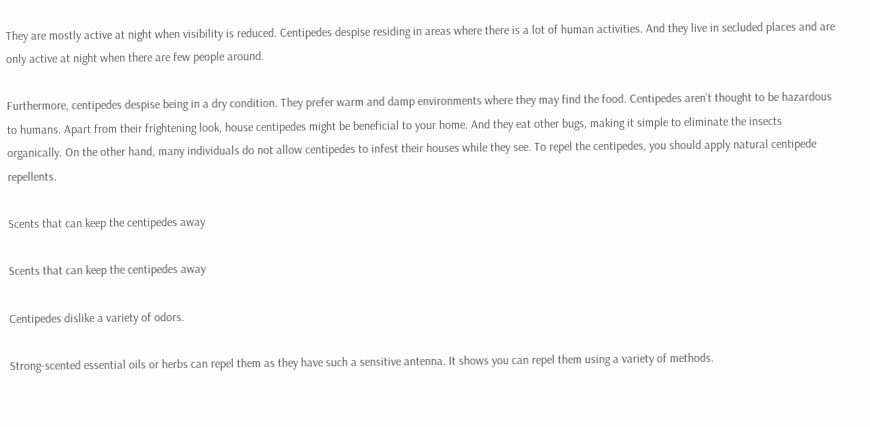They are mostly active at night when visibility is reduced. Centipedes despise residing in areas where there is a lot of human activities. And they live in secluded places and are only active at night when there are few people around.

Furthermore, centipedes despise being in a dry condition. They prefer warm and damp environments where they may find the food. Centipedes aren’t thought to be hazardous to humans. Apart from their frightening look, house centipedes might be beneficial to your home. And they eat other bugs, making it simple to eliminate the insects organically. On the other hand, many individuals do not allow centipedes to infest their houses while they see. To repel the centipedes, you should apply natural centipede repellents.

Scents that can keep the centipedes away

Scents that can keep the centipedes away

Centipedes dislike a variety of odors.

Strong-scented essential oils or herbs can repel them as they have such a sensitive antenna. It shows you can repel them using a variety of methods.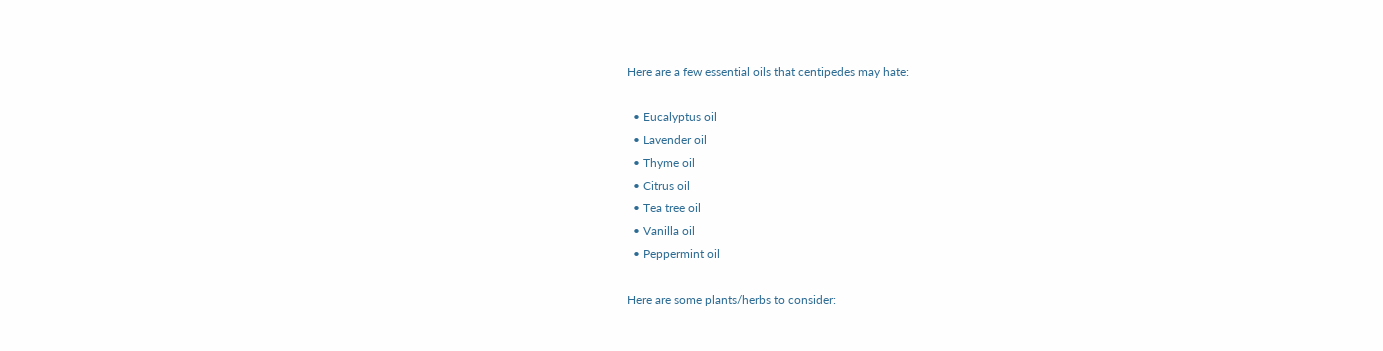Here are a few essential oils that centipedes may hate:

  • Eucalyptus oil
  • Lavender oil
  • Thyme oil
  • Citrus oil
  • Tea tree oil
  • Vanilla oil
  • Peppermint oil

Here are some plants/herbs to consider: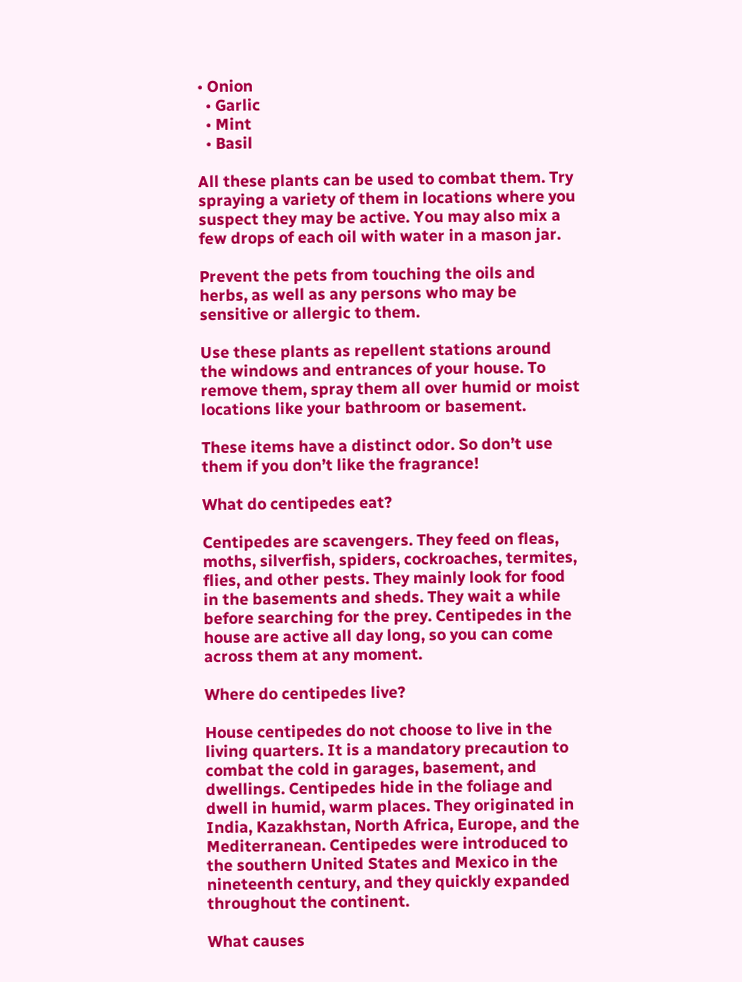• Onion
  • Garlic
  • Mint
  • Basil

All these plants can be used to combat them. Try spraying a variety of them in locations where you suspect they may be active. You may also mix a few drops of each oil with water in a mason jar.

Prevent the pets from touching the oils and herbs, as well as any persons who may be sensitive or allergic to them.

Use these plants as repellent stations around the windows and entrances of your house. To remove them, spray them all over humid or moist locations like your bathroom or basement.

These items have a distinct odor. So don’t use them if you don’t like the fragrance!

What do centipedes eat?

Centipedes are scavengers. They feed on fleas, moths, silverfish, spiders, cockroaches, termites, flies, and other pests. They mainly look for food in the basements and sheds. They wait a while before searching for the prey. Centipedes in the house are active all day long, so you can come across them at any moment.

Where do centipedes live?

House centipedes do not choose to live in the living quarters. It is a mandatory precaution to combat the cold in garages, basement, and dwellings. Centipedes hide in the foliage and dwell in humid, warm places. They originated in India, Kazakhstan, North Africa, Europe, and the Mediterranean. Centipedes were introduced to the southern United States and Mexico in the nineteenth century, and they quickly expanded throughout the continent.

What causes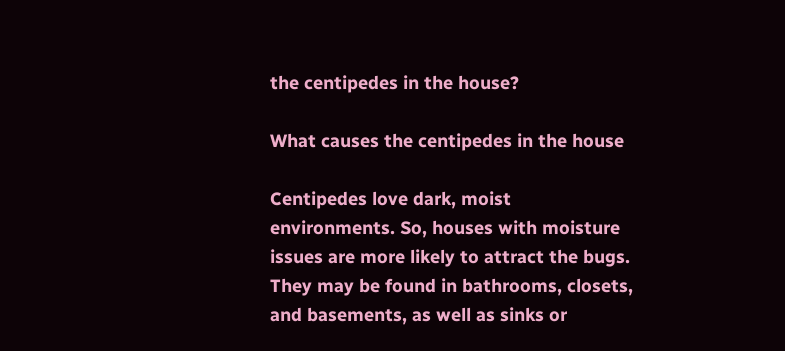the centipedes in the house?

What causes the centipedes in the house

Centipedes love dark, moist environments. So, houses with moisture issues are more likely to attract the bugs. They may be found in bathrooms, closets, and basements, as well as sinks or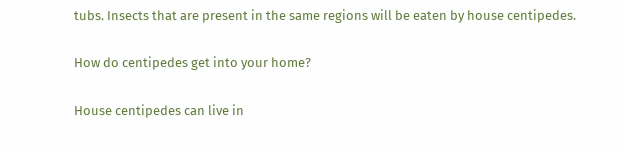tubs. Insects that are present in the same regions will be eaten by house centipedes.

How do centipedes get into your home?

House centipedes can live in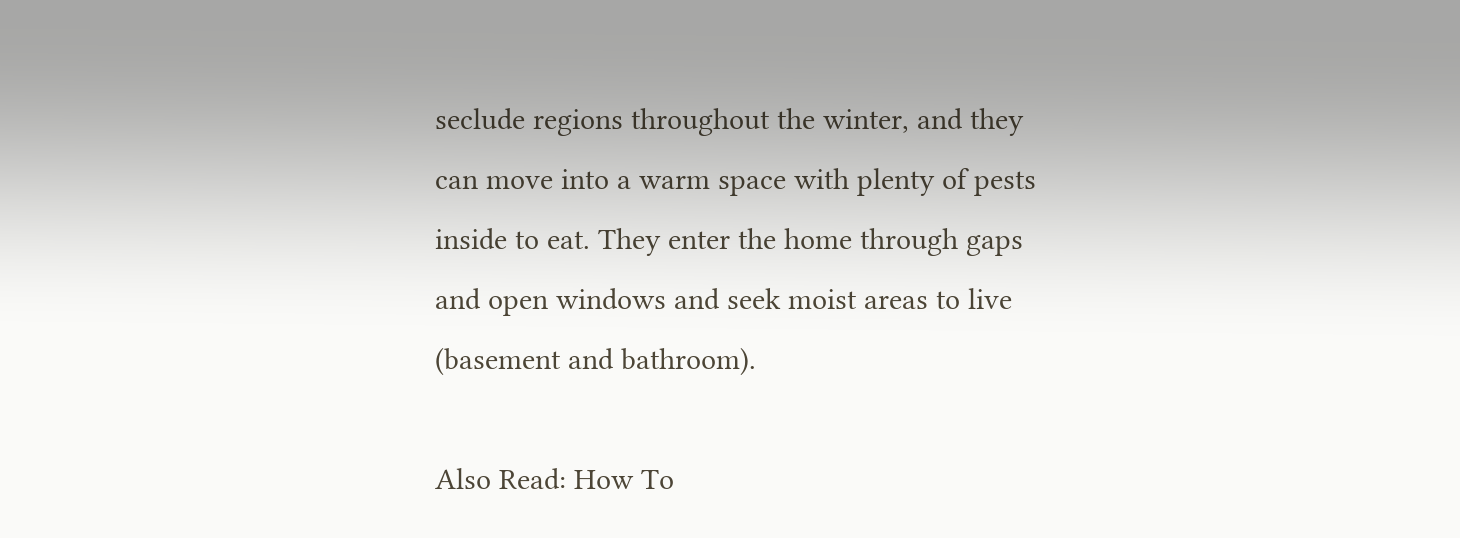seclude regions throughout the winter, and they can move into a warm space with plenty of pests inside to eat. They enter the home through gaps and open windows and seek moist areas to live (basement and bathroom).

Also Read: How To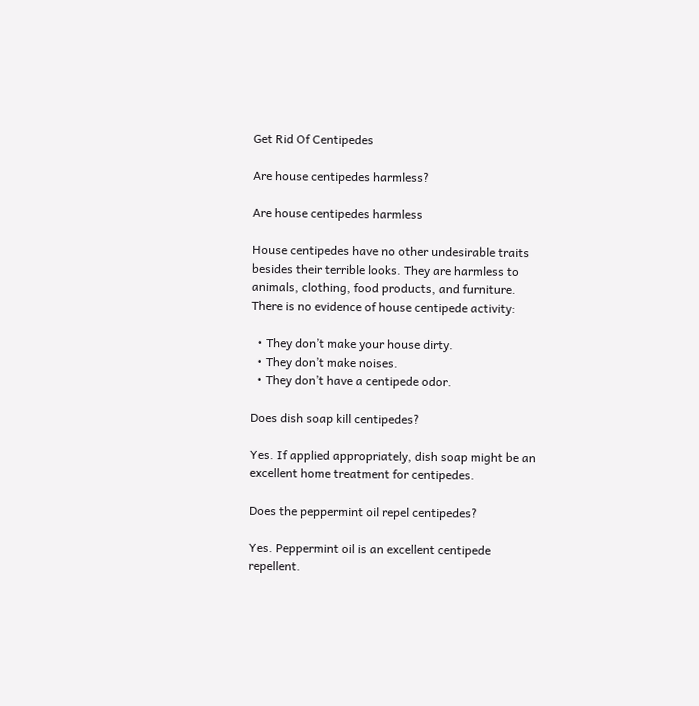Get Rid Of Centipedes

Are house centipedes harmless?

Are house centipedes harmless

House centipedes have no other undesirable traits besides their terrible looks. They are harmless to animals, clothing, food products, and furniture. There is no evidence of house centipede activity:

  • They don’t make your house dirty.
  • They don’t make noises.
  • They don’t have a centipede odor.

Does dish soap kill centipedes?

Yes. If applied appropriately, dish soap might be an excellent home treatment for centipedes.

Does the peppermint oil repel centipedes?

Yes. Peppermint oil is an excellent centipede repellent.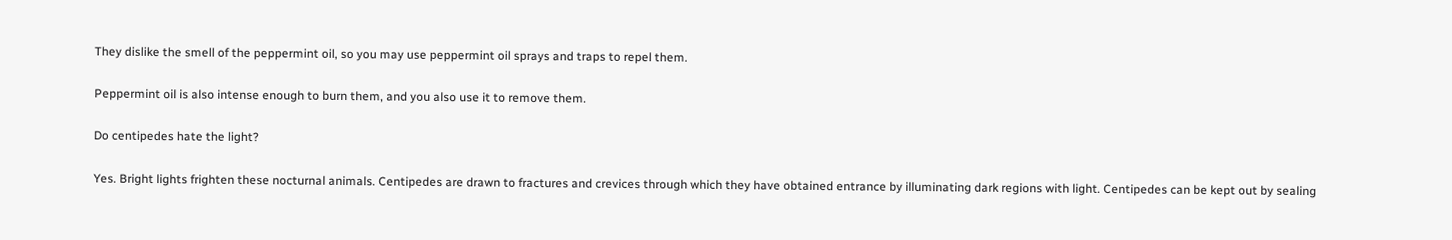They dislike the smell of the peppermint oil, so you may use peppermint oil sprays and traps to repel them.

Peppermint oil is also intense enough to burn them, and you also use it to remove them.

Do centipedes hate the light?

Yes. Bright lights frighten these nocturnal animals. Centipedes are drawn to fractures and crevices through which they have obtained entrance by illuminating dark regions with light. Centipedes can be kept out by sealing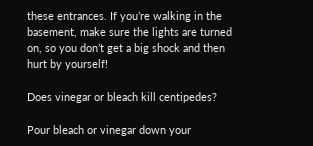these entrances. If you’re walking in the basement, make sure the lights are turned on, so you don’t get a big shock and then hurt by yourself!

Does vinegar or bleach kill centipedes?

Pour bleach or vinegar down your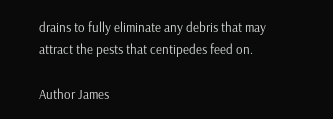drains to fully eliminate any debris that may attract the pests that centipedes feed on.

Author James